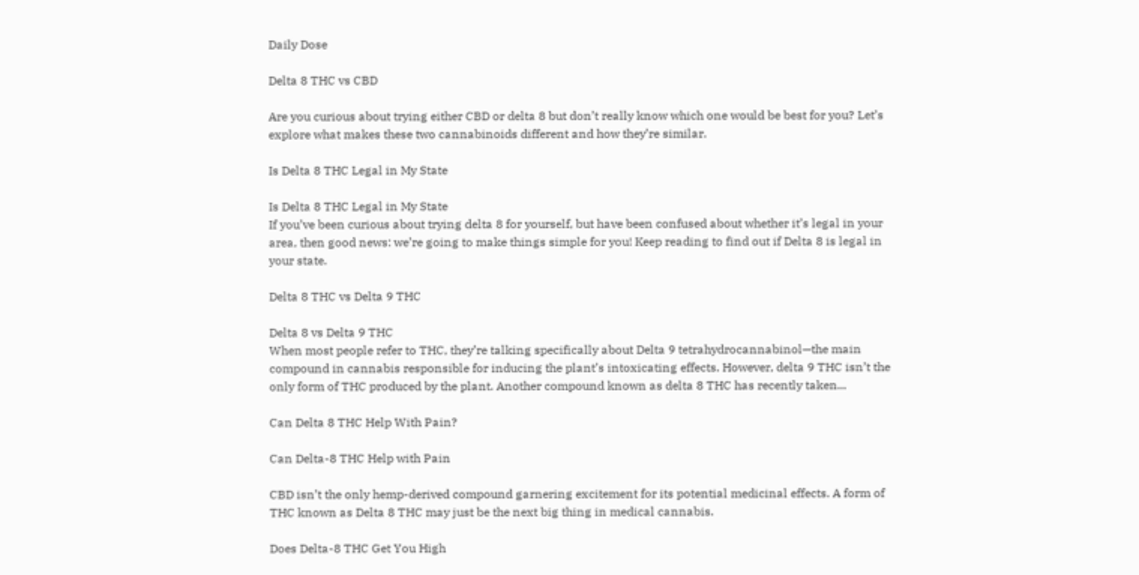Daily Dose

Delta 8 THC vs CBD

Are you curious about trying either CBD or delta 8 but don’t really know which one would be best for you? Let’s explore what makes these two cannabinoids different and how they’re similar.

Is Delta 8 THC Legal in My State

Is Delta 8 THC Legal in My State
If you’ve been curious about trying delta 8 for yourself, but have been confused about whether it’s legal in your area, then good news: we’re going to make things simple for you! Keep reading to find out if Delta 8 is legal in your state.

Delta 8 THC vs Delta 9 THC

Delta 8 vs Delta 9 THC
When most people refer to THC, they’re talking specifically about Delta 9 tetrahydrocannabinol—the main compound in cannabis responsible for inducing the plant’s intoxicating effects. However, delta 9 THC isn’t the only form of THC produced by the plant. Another compound known as delta 8 THC has recently taken...

Can Delta 8 THC Help With Pain?

Can Delta-8 THC Help with Pain

CBD isn’t the only hemp-derived compound garnering excitement for its potential medicinal effects. A form of THC known as Delta 8 THC may just be the next big thing in medical cannabis.

Does Delta-8 THC Get You High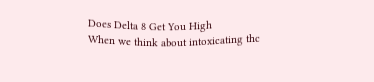Does Delta 8 Get You High
When we think about intoxicating thc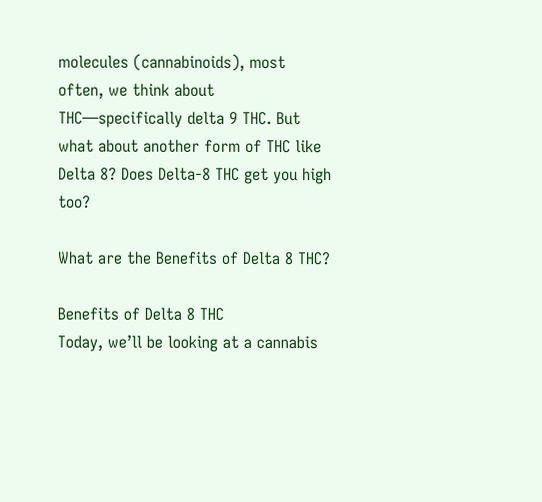molecules (cannabinoids), most often, we think about THC—specifically delta 9 THC. But what about another form of THC like Delta 8? Does Delta-8 THC get you high too?

What are the Benefits of Delta 8 THC?

Benefits of Delta 8 THC
Today, we’ll be looking at a cannabis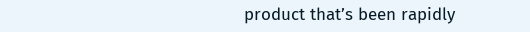product that’s been rapidly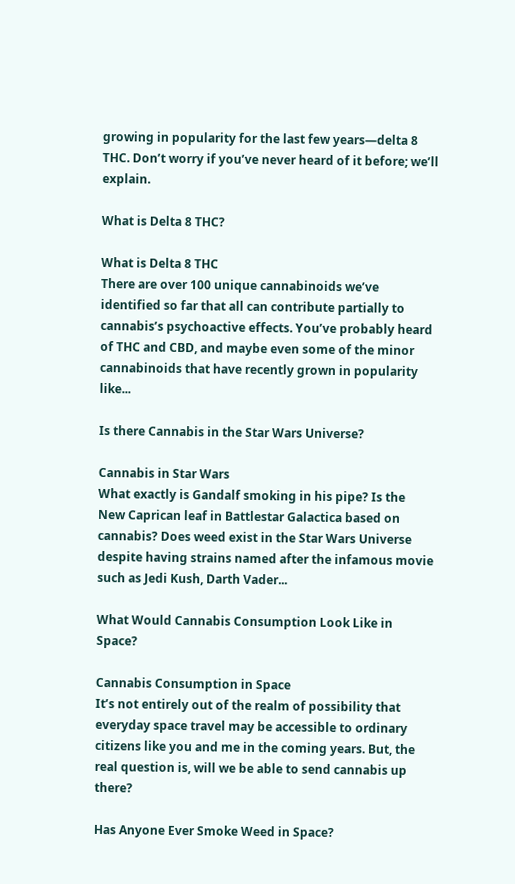growing in popularity for the last few years—delta 8 THC. Don’t worry if you’ve never heard of it before; we’ll explain.

What is Delta 8 THC?

What is Delta 8 THC
There are over 100 unique cannabinoids we’ve identified so far that all can contribute partially to cannabis’s psychoactive effects. You’ve probably heard of THC and CBD, and maybe even some of the minor cannabinoids that have recently grown in popularity like...

Is there Cannabis in the Star Wars Universe?

Cannabis in Star Wars
What exactly is Gandalf smoking in his pipe? Is the New Caprican leaf in Battlestar Galactica based on cannabis? Does weed exist in the Star Wars Universe despite having strains named after the infamous movie such as Jedi Kush, Darth Vader...

What Would Cannabis Consumption Look Like in Space?

Cannabis Consumption in Space
It’s not entirely out of the realm of possibility that everyday space travel may be accessible to ordinary citizens like you and me in the coming years. But, the real question is, will we be able to send cannabis up there?

Has Anyone Ever Smoke Weed in Space?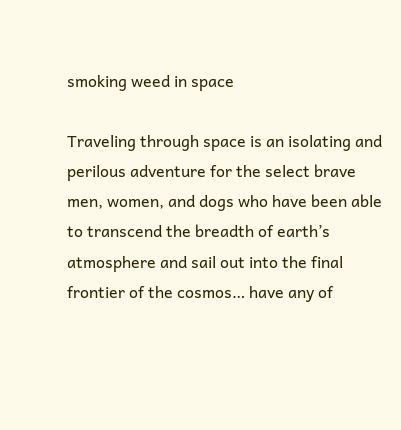smoking weed in space

Traveling through space is an isolating and perilous adventure for the select brave men, women, and dogs who have been able to transcend the breadth of earth’s atmosphere and sail out into the final frontier of the cosmos… have any of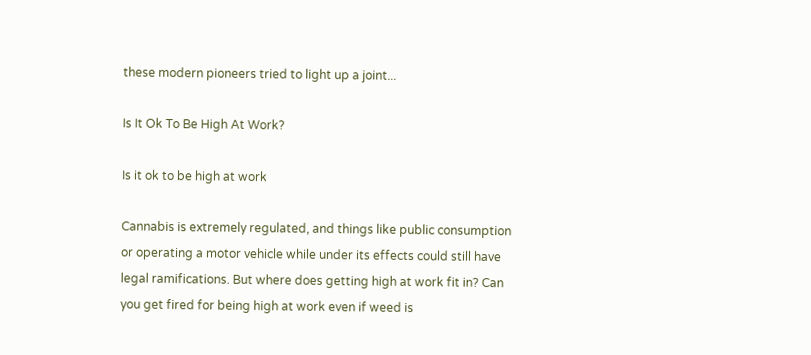these modern pioneers tried to light up a joint...

Is It Ok To Be High At Work?

Is it ok to be high at work

Cannabis is extremely regulated, and things like public consumption or operating a motor vehicle while under its effects could still have legal ramifications. But where does getting high at work fit in? Can you get fired for being high at work even if weed is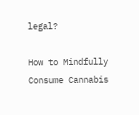legal?

How to Mindfully Consume Cannabis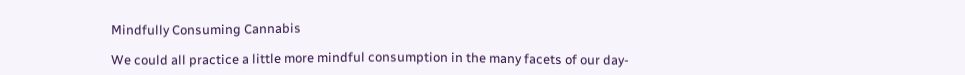Mindfully Consuming Cannabis

We could all practice a little more mindful consumption in the many facets of our day-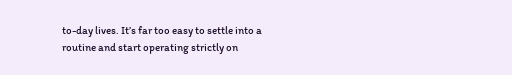to-day lives. It’s far too easy to settle into a routine and start operating strictly on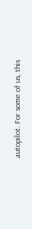autopilot. For some of us, this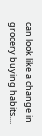can look like a change in grocery buying habits....